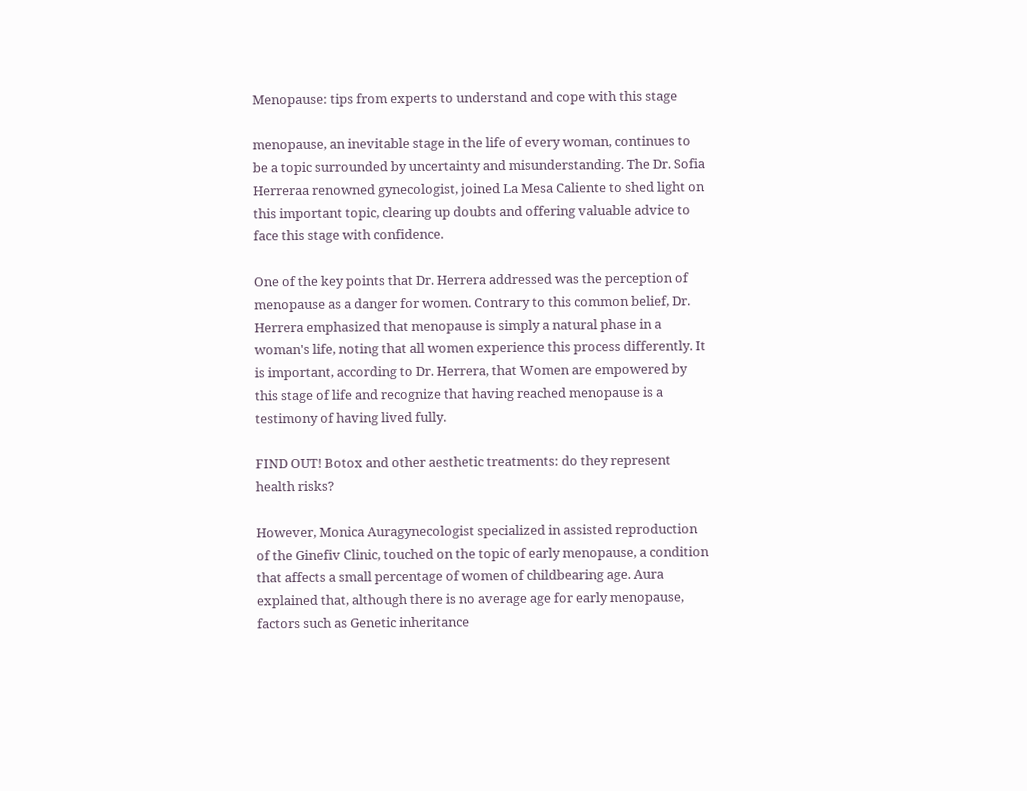Menopause: tips from experts to understand and cope with this stage

menopause, an inevitable stage in the life of every woman, continues to be a topic surrounded by uncertainty and misunderstanding. The Dr. Sofia Herreraa renowned gynecologist, joined La Mesa Caliente to shed light on this important topic, clearing up doubts and offering valuable advice to face this stage with confidence.

One of the key points that Dr. Herrera addressed was the perception of menopause as a danger for women. Contrary to this common belief, Dr. Herrera emphasized that menopause is simply a natural phase in a woman's life, noting that all women experience this process differently. It is important, according to Dr. Herrera, that Women are empowered by this stage of life and recognize that having reached menopause is a testimony of having lived fully.

FIND OUT! Botox and other aesthetic treatments: do they represent health risks?

However, Monica Auragynecologist specialized in assisted reproduction of the Ginefiv Clinic, touched on the topic of early menopause, a condition that affects a small percentage of women of childbearing age. Aura explained that, although there is no average age for early menopause, factors such as Genetic inheritance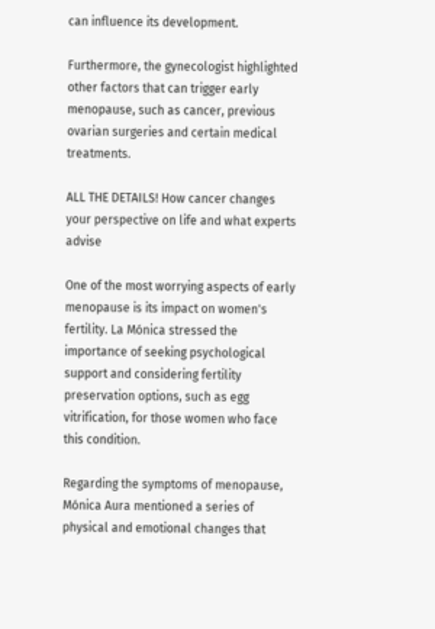can influence its development.

Furthermore, the gynecologist highlighted other factors that can trigger early menopause, such as cancer, previous ovarian surgeries and certain medical treatments.

ALL THE DETAILS! How cancer changes your perspective on life and what experts advise

One of the most worrying aspects of early menopause is its impact on women's fertility. La Mónica stressed the importance of seeking psychological support and considering fertility preservation options, such as egg vitrification, for those women who face this condition.

Regarding the symptoms of menopause, Mónica Aura mentioned a series of physical and emotional changes that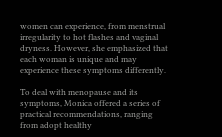women can experience, from menstrual irregularity to hot flashes and vaginal dryness. However, she emphasized that each woman is unique and may experience these symptoms differently.

To deal with menopause and its symptoms, Monica offered a series of practical recommendations, ranging from adopt healthy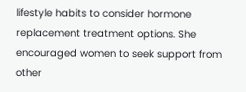lifestyle habits to consider hormone replacement treatment options. She encouraged women to seek support from other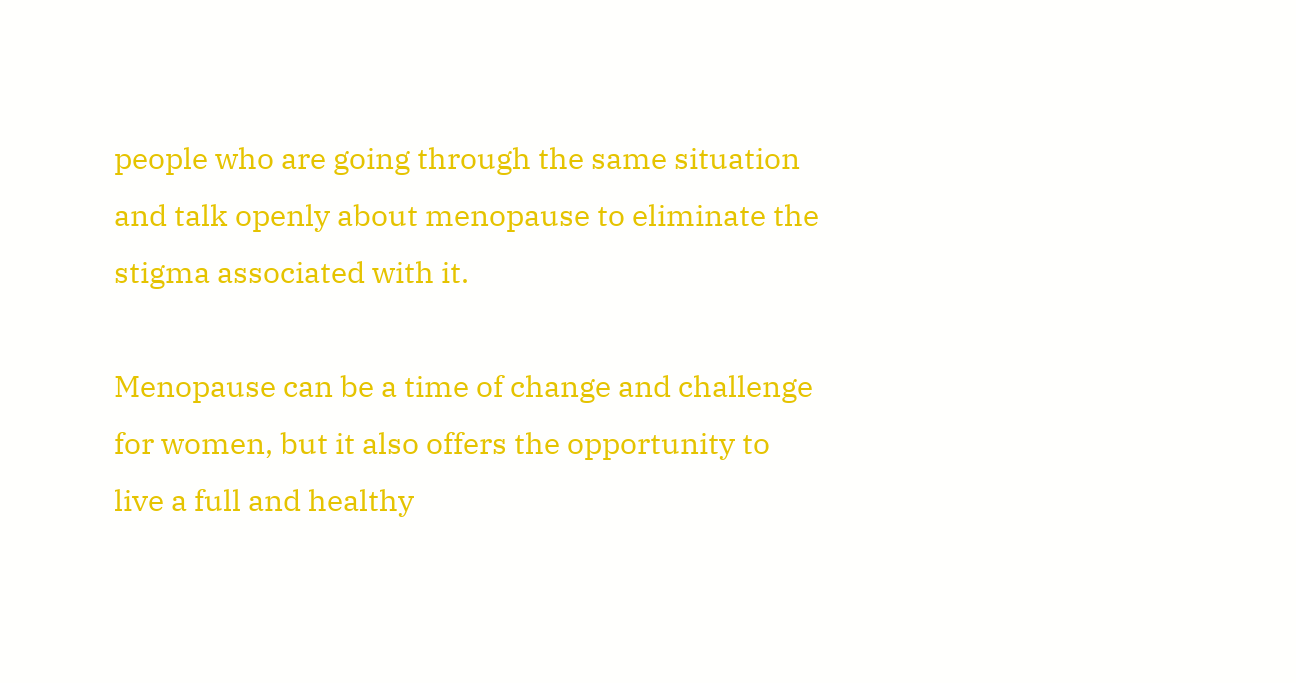people who are going through the same situation and talk openly about menopause to eliminate the stigma associated with it.

Menopause can be a time of change and challenge for women, but it also offers the opportunity to live a full and healthy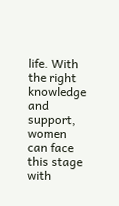life. With the right knowledge and support, women can face this stage with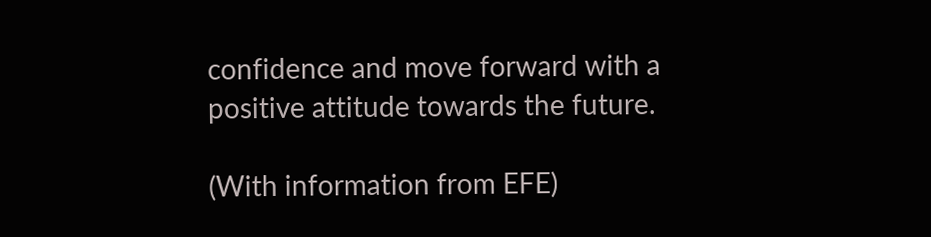confidence and move forward with a positive attitude towards the future.

(With information from EFE)